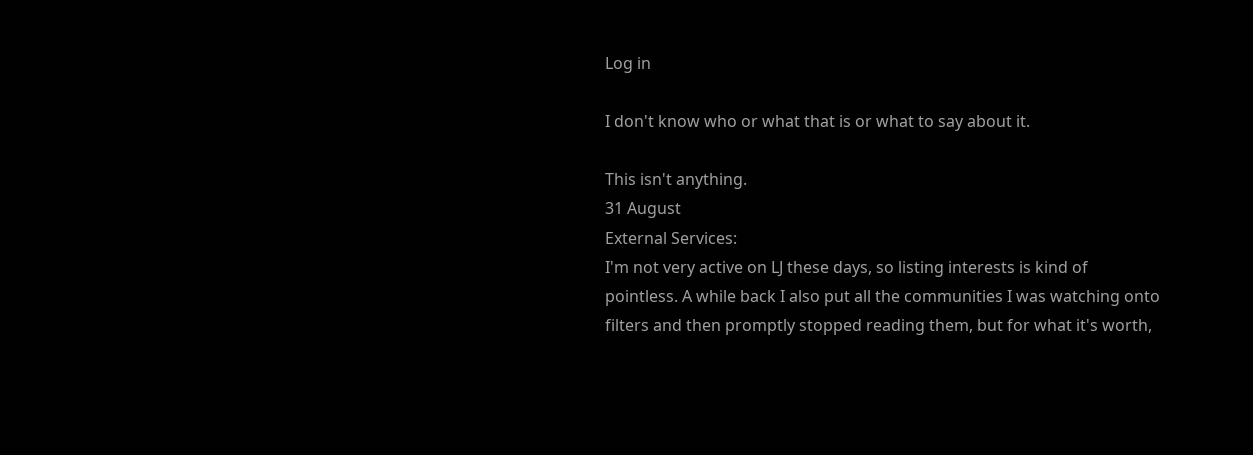Log in

I don't know who or what that is or what to say about it.

This isn't anything.
31 August
External Services:
I'm not very active on LJ these days, so listing interests is kind of pointless. A while back I also put all the communities I was watching onto filters and then promptly stopped reading them, but for what it's worth,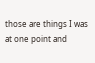those are things I was at one point and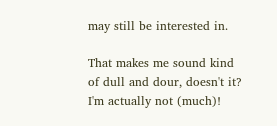may still be interested in.

That makes me sound kind of dull and dour, doesn't it? I'm actually not (much)!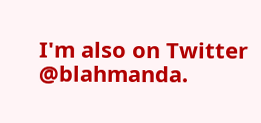I'm also on Twitter @blahmanda.